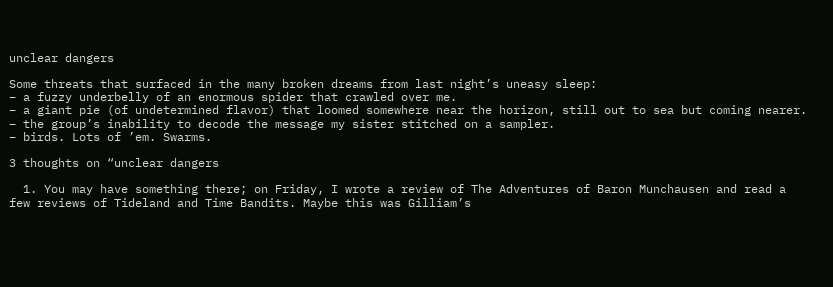unclear dangers

Some threats that surfaced in the many broken dreams from last night’s uneasy sleep:
– a fuzzy underbelly of an enormous spider that crawled over me.
– a giant pie (of undetermined flavor) that loomed somewhere near the horizon, still out to sea but coming nearer.
– the group’s inability to decode the message my sister stitched on a sampler.
– birds. Lots of ’em. Swarms.

3 thoughts on “unclear dangers

  1. You may have something there; on Friday, I wrote a review of The Adventures of Baron Munchausen and read a few reviews of Tideland and Time Bandits. Maybe this was Gilliam’s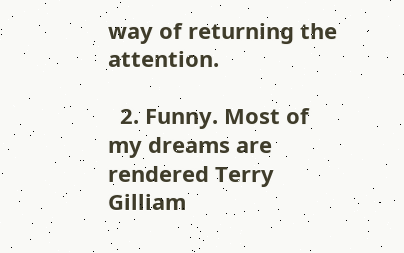way of returning the attention.

  2. Funny. Most of my dreams are rendered Terry Gilliam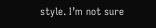style. I’m not sure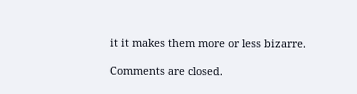it it makes them more or less bizarre.

Comments are closed.